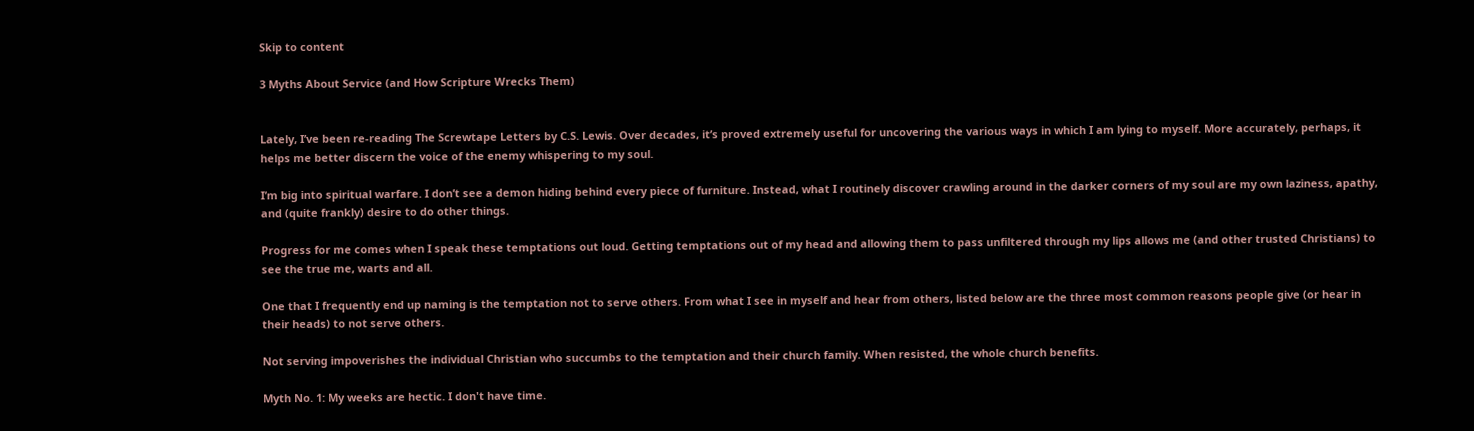Skip to content

3 Myths About Service (and How Scripture Wrecks Them)


Lately, I’ve been re-reading The Screwtape Letters by C.S. Lewis. Over decades, it’s proved extremely useful for uncovering the various ways in which I am lying to myself. More accurately, perhaps, it helps me better discern the voice of the enemy whispering to my soul.

I’m big into spiritual warfare. I don’t see a demon hiding behind every piece of furniture. Instead, what I routinely discover crawling around in the darker corners of my soul are my own laziness, apathy, and (quite frankly) desire to do other things.

Progress for me comes when I speak these temptations out loud. Getting temptations out of my head and allowing them to pass unfiltered through my lips allows me (and other trusted Christians) to see the true me, warts and all.

One that I frequently end up naming is the temptation not to serve others. From what I see in myself and hear from others, listed below are the three most common reasons people give (or hear in their heads) to not serve others.

Not serving impoverishes the individual Christian who succumbs to the temptation and their church family. When resisted, the whole church benefits.

Myth No. 1: My weeks are hectic. I don't have time.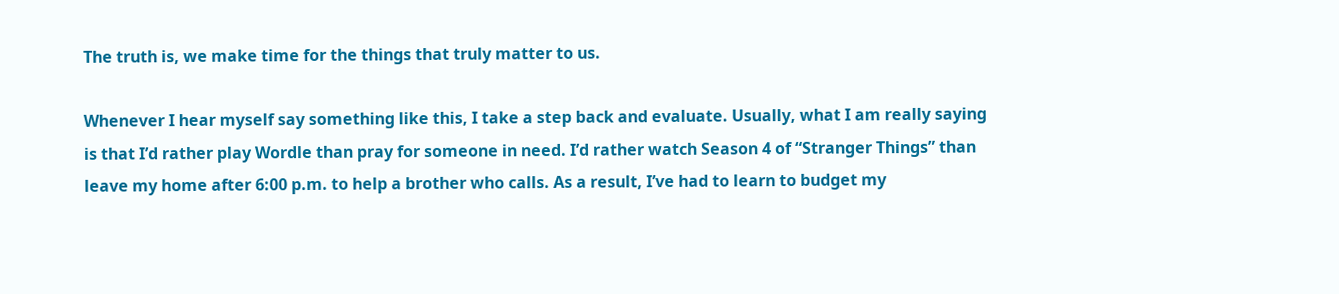The truth is, we make time for the things that truly matter to us.

Whenever I hear myself say something like this, I take a step back and evaluate. Usually, what I am really saying is that I’d rather play Wordle than pray for someone in need. I’d rather watch Season 4 of “Stranger Things” than leave my home after 6:00 p.m. to help a brother who calls. As a result, I’ve had to learn to budget my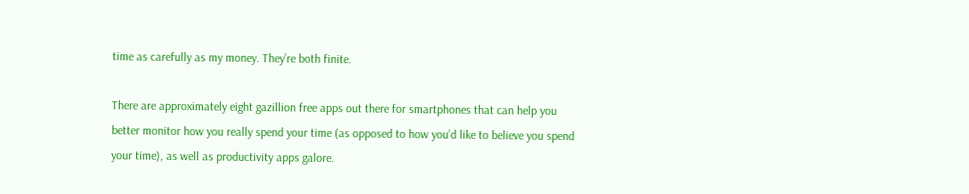time as carefully as my money. They’re both finite.

There are approximately eight gazillion free apps out there for smartphones that can help you better monitor how you really spend your time (as opposed to how you’d like to believe you spend your time), as well as productivity apps galore.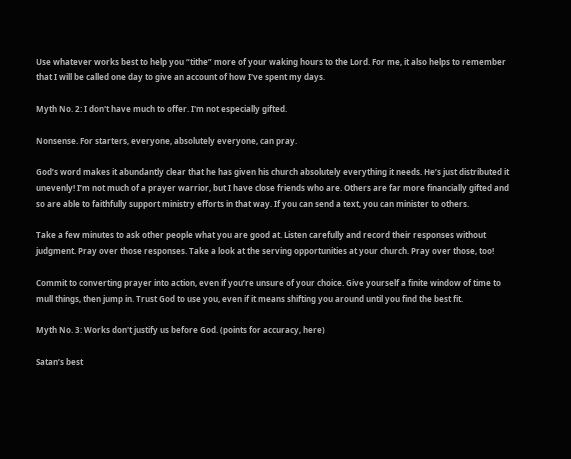Use whatever works best to help you “tithe” more of your waking hours to the Lord. For me, it also helps to remember that I will be called one day to give an account of how I've spent my days.

Myth No. 2: I don't have much to offer. I'm not especially gifted.

Nonsense. For starters, everyone, absolutely everyone, can pray.

God’s word makes it abundantly clear that he has given his church absolutely everything it needs. He’s just distributed it unevenly! I’m not much of a prayer warrior, but I have close friends who are. Others are far more financially gifted and so are able to faithfully support ministry efforts in that way. If you can send a text, you can minister to others.

Take a few minutes to ask other people what you are good at. Listen carefully and record their responses without judgment. Pray over those responses. Take a look at the serving opportunities at your church. Pray over those, too!

Commit to converting prayer into action, even if you’re unsure of your choice. Give yourself a finite window of time to mull things, then jump in. Trust God to use you, even if it means shifting you around until you find the best fit.

Myth No. 3: Works don't justify us before God. (points for accuracy, here)

Satan’s best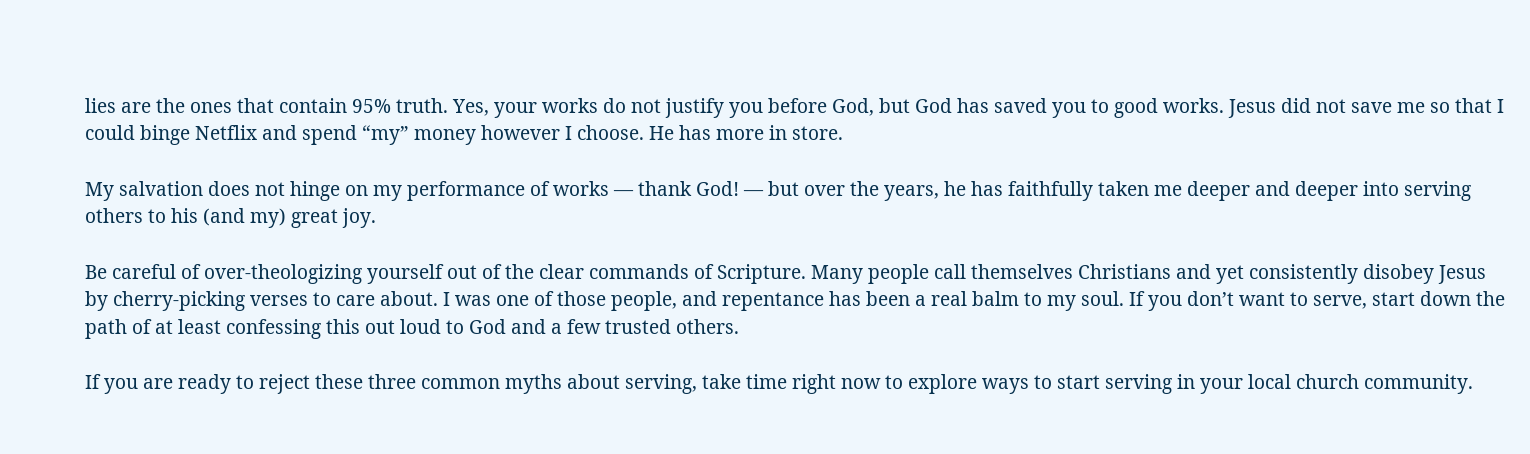lies are the ones that contain 95% truth. Yes, your works do not justify you before God, but God has saved you to good works. Jesus did not save me so that I could binge Netflix and spend “my” money however I choose. He has more in store.

My salvation does not hinge on my performance of works — thank God! — but over the years, he has faithfully taken me deeper and deeper into serving others to his (and my) great joy.

Be careful of over-theologizing yourself out of the clear commands of Scripture. Many people call themselves Christians and yet consistently disobey Jesus by cherry-picking verses to care about. I was one of those people, and repentance has been a real balm to my soul. If you don’t want to serve, start down the path of at least confessing this out loud to God and a few trusted others.

If you are ready to reject these three common myths about serving, take time right now to explore ways to start serving in your local church community.